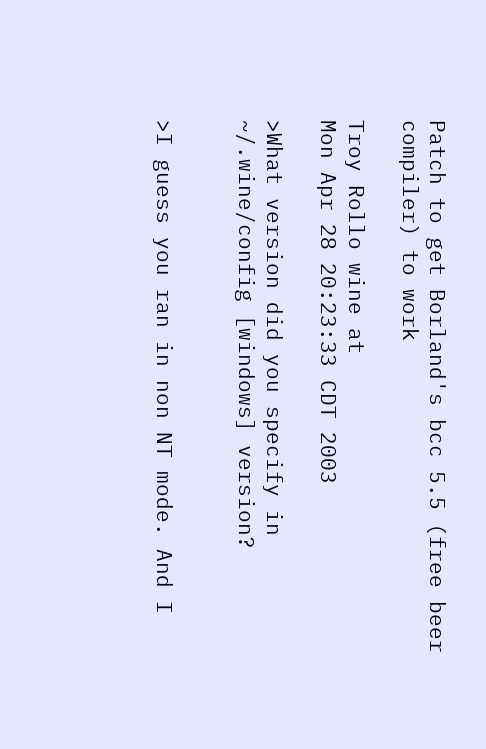Patch to get Borland's bcc 5.5 (free beer compiler) to work

Troy Rollo wine at
Mon Apr 28 20:23:33 CDT 2003

>What version did you specify in ~/.wine/config [windows] version?


>I guess you ran in non NT mode. And I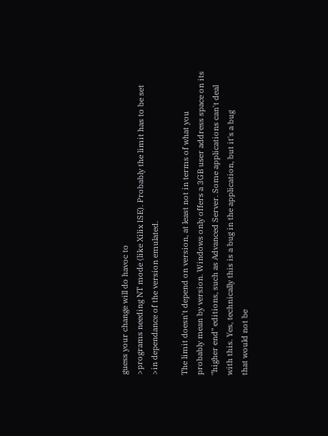guess your change will do havoc to
>programs needing NT mode (like Xilix ISE). Probably the limit has to be set
>in dependance of the version emulated.

The limit doesn't depend on version, at least not in terms of what you
probably mean by version. Windows only offers a 3GB user address space on its
"higher end" editions, such as Advanced Server. Some applications can't deal
with this. Yes, technically this is a bug in the application, but it's a bug
that would not be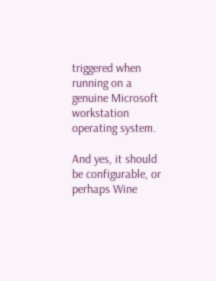triggered when running on a genuine Microsoft workstation
operating system.

And yes, it should be configurable, or perhaps Wine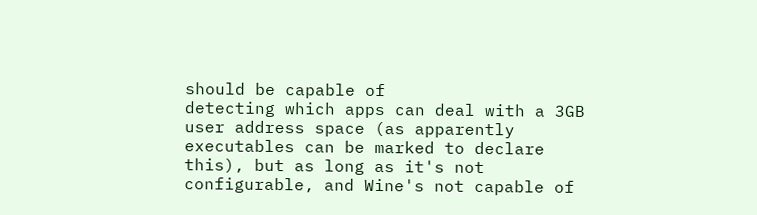should be capable of
detecting which apps can deal with a 3GB user address space (as apparently
executables can be marked to declare this), but as long as it's not
configurable, and Wine's not capable of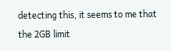detecting this, it seems to me that
the 2GB limit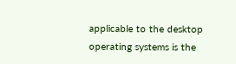applicable to the desktop operating systems is the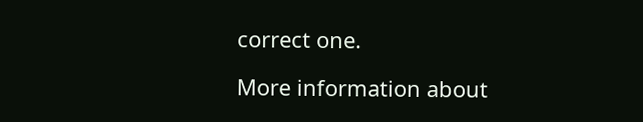correct one.

More information about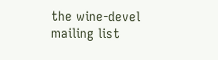the wine-devel mailing list